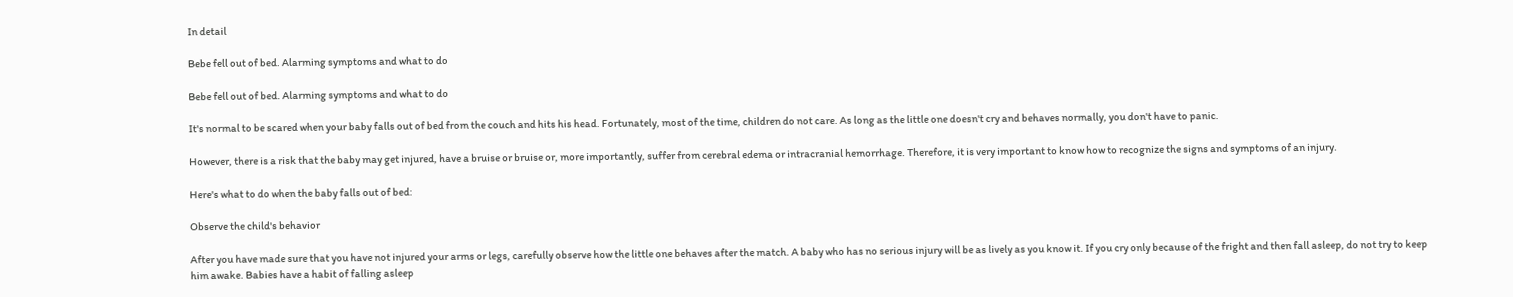In detail

Bebe fell out of bed. Alarming symptoms and what to do

Bebe fell out of bed. Alarming symptoms and what to do

It's normal to be scared when your baby falls out of bed from the couch and hits his head. Fortunately, most of the time, children do not care. As long as the little one doesn't cry and behaves normally, you don't have to panic.

However, there is a risk that the baby may get injured, have a bruise or bruise or, more importantly, suffer from cerebral edema or intracranial hemorrhage. Therefore, it is very important to know how to recognize the signs and symptoms of an injury.

Here's what to do when the baby falls out of bed:

Observe the child's behavior

After you have made sure that you have not injured your arms or legs, carefully observe how the little one behaves after the match. A baby who has no serious injury will be as lively as you know it. If you cry only because of the fright and then fall asleep, do not try to keep him awake. Babies have a habit of falling asleep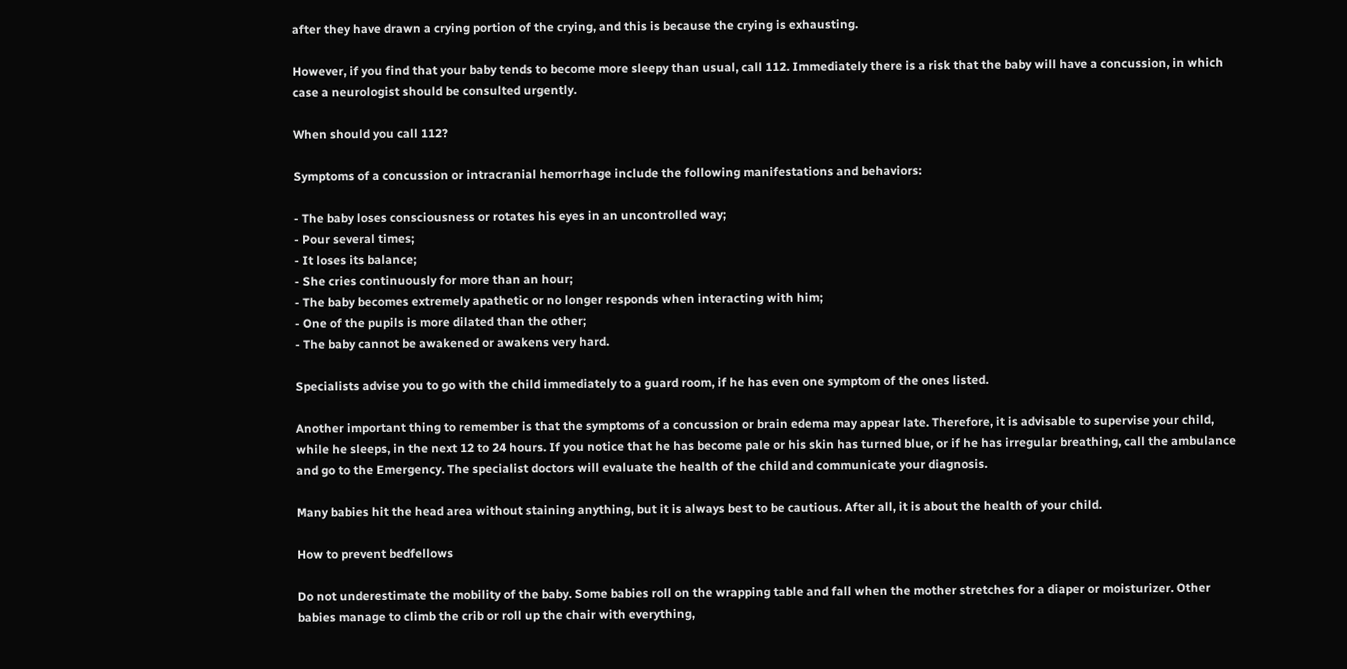after they have drawn a crying portion of the crying, and this is because the crying is exhausting.

However, if you find that your baby tends to become more sleepy than usual, call 112. Immediately there is a risk that the baby will have a concussion, in which case a neurologist should be consulted urgently.

When should you call 112?

Symptoms of a concussion or intracranial hemorrhage include the following manifestations and behaviors:

- The baby loses consciousness or rotates his eyes in an uncontrolled way;
- Pour several times;
- It loses its balance;
- She cries continuously for more than an hour;
- The baby becomes extremely apathetic or no longer responds when interacting with him;
- One of the pupils is more dilated than the other;
- The baby cannot be awakened or awakens very hard.

Specialists advise you to go with the child immediately to a guard room, if he has even one symptom of the ones listed.

Another important thing to remember is that the symptoms of a concussion or brain edema may appear late. Therefore, it is advisable to supervise your child, while he sleeps, in the next 12 to 24 hours. If you notice that he has become pale or his skin has turned blue, or if he has irregular breathing, call the ambulance and go to the Emergency. The specialist doctors will evaluate the health of the child and communicate your diagnosis.

Many babies hit the head area without staining anything, but it is always best to be cautious. After all, it is about the health of your child.

How to prevent bedfellows

Do not underestimate the mobility of the baby. Some babies roll on the wrapping table and fall when the mother stretches for a diaper or moisturizer. Other babies manage to climb the crib or roll up the chair with everything,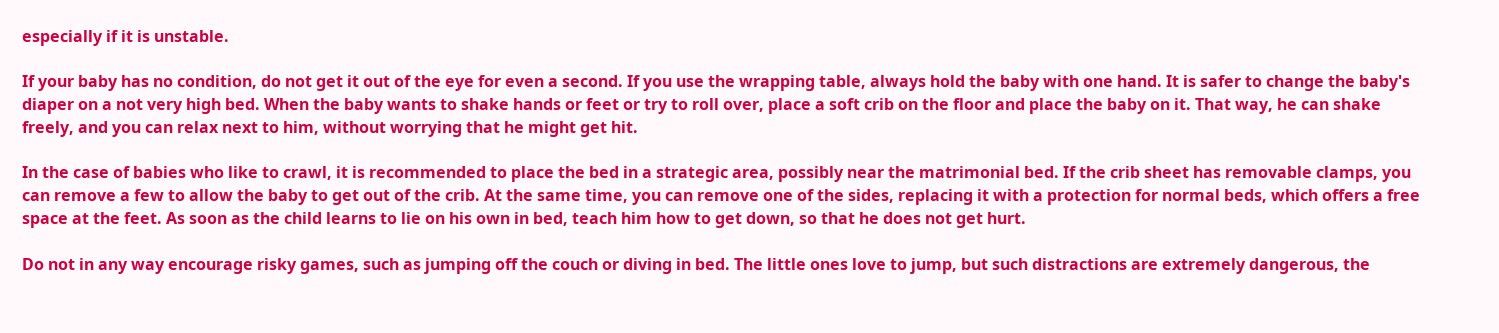especially if it is unstable.

If your baby has no condition, do not get it out of the eye for even a second. If you use the wrapping table, always hold the baby with one hand. It is safer to change the baby's diaper on a not very high bed. When the baby wants to shake hands or feet or try to roll over, place a soft crib on the floor and place the baby on it. That way, he can shake freely, and you can relax next to him, without worrying that he might get hit.

In the case of babies who like to crawl, it is recommended to place the bed in a strategic area, possibly near the matrimonial bed. If the crib sheet has removable clamps, you can remove a few to allow the baby to get out of the crib. At the same time, you can remove one of the sides, replacing it with a protection for normal beds, which offers a free space at the feet. As soon as the child learns to lie on his own in bed, teach him how to get down, so that he does not get hurt.

Do not in any way encourage risky games, such as jumping off the couch or diving in bed. The little ones love to jump, but such distractions are extremely dangerous, the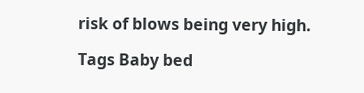risk of blows being very high.

Tags Baby bed